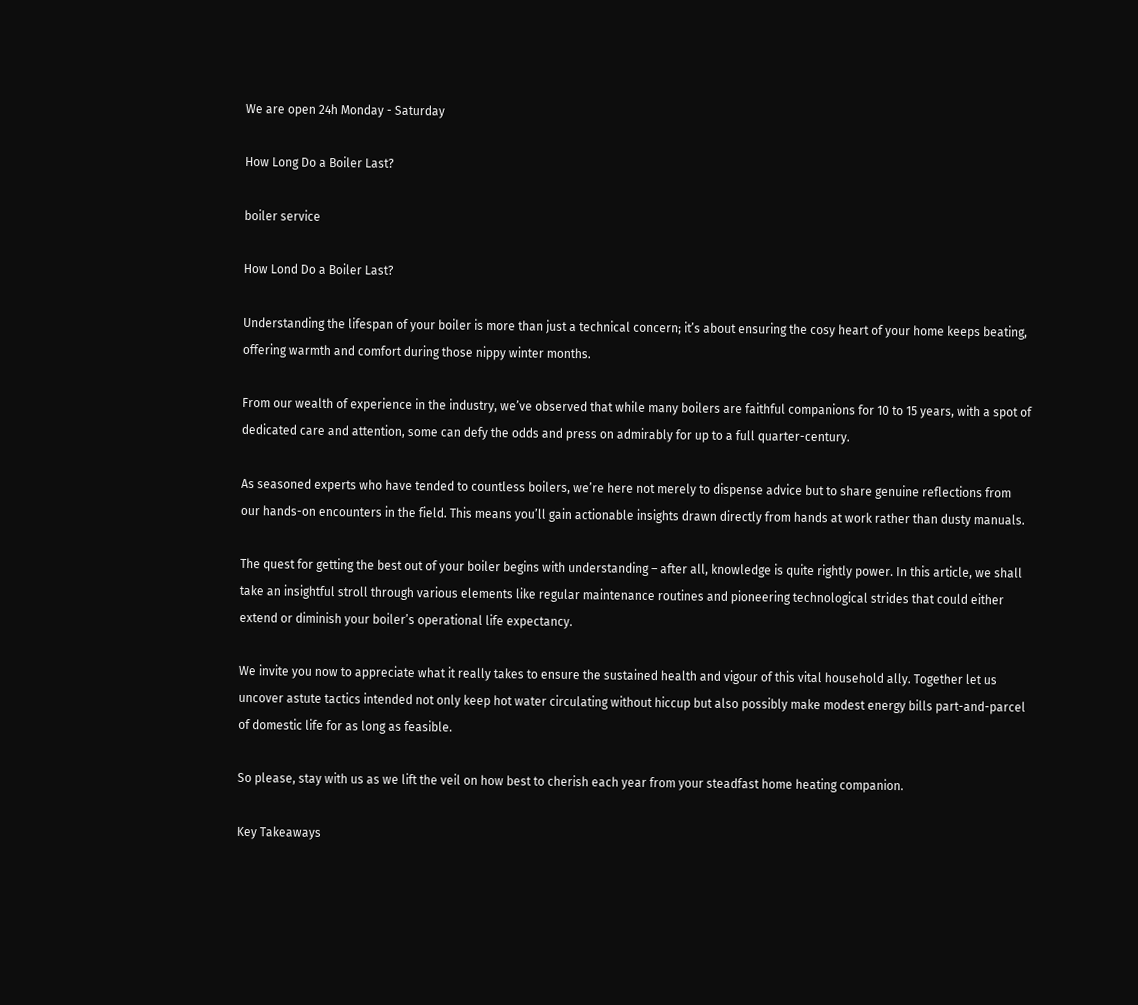We are open 24h Monday - Saturday

How Long Do a Boiler Last?

boiler service

How Lond Do a Boiler Last?

Understanding the lifespan of your boiler is more than just a technical concern; it’s about ensuring the cosy heart of your home keeps beating, offering warmth and comfort during those nippy winter months.

From our wealth of experience in the industry, we’ve observed that while many boilers are faithful companions for 10 to 15 years, with a spot of dedicated care and attention, some can defy the odds and press on admirably for up to a full quarter-century.

As seasoned experts who have tended to countless boilers, we’re here not merely to dispense advice but to share genuine reflections from our hands-on encounters in the field. This means you’ll gain actionable insights drawn directly from hands at work rather than dusty manuals.

The quest for getting the best out of your boiler begins with understanding – after all, knowledge is quite rightly power. In this article, we shall take an insightful stroll through various elements like regular maintenance routines and pioneering technological strides that could either extend or diminish your boiler’s operational life expectancy.

We invite you now to appreciate what it really takes to ensure the sustained health and vigour of this vital household ally. Together let us uncover astute tactics intended not only keep hot water circulating without hiccup but also possibly make modest energy bills part-and-parcel of domestic life for as long as feasible.

So please, stay with us as we lift the veil on how best to cherish each year from your steadfast home heating companion.

Key Takeaways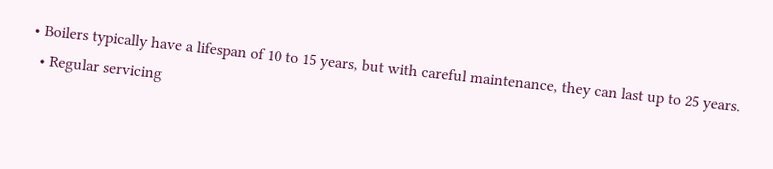• Boilers typically have a lifespan of 10 to 15 years, but with careful maintenance, they can last up to 25 years.
  • Regular servicing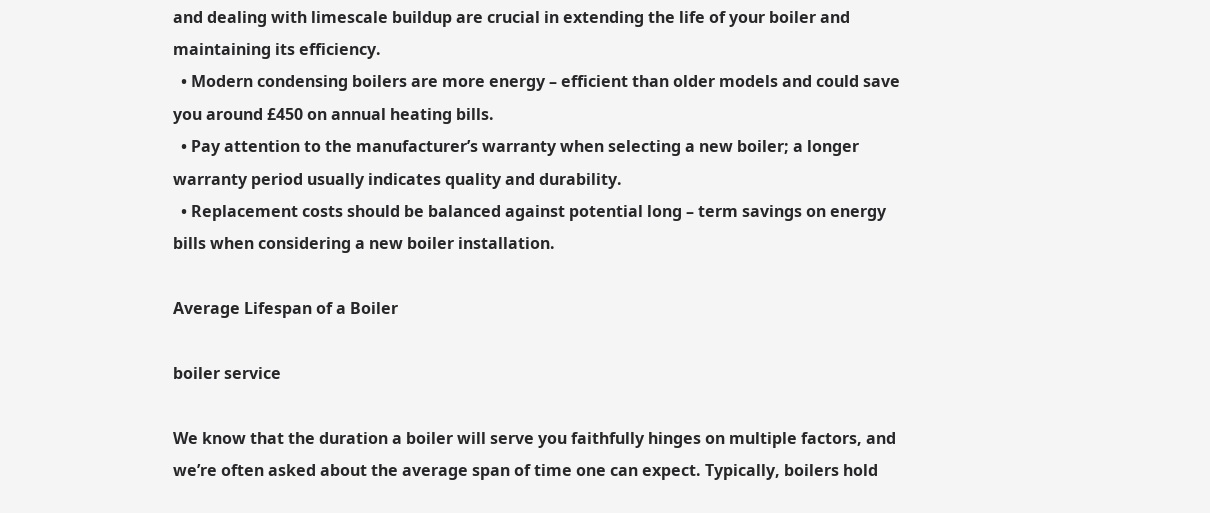and dealing with limescale buildup are crucial in extending the life of your boiler and maintaining its efficiency.
  • Modern condensing boilers are more energy – efficient than older models and could save you around £450 on annual heating bills.
  • Pay attention to the manufacturer’s warranty when selecting a new boiler; a longer warranty period usually indicates quality and durability.
  • Replacement costs should be balanced against potential long – term savings on energy bills when considering a new boiler installation.

Average Lifespan of a Boiler

boiler service

We know that the duration a boiler will serve you faithfully hinges on multiple factors, and we’re often asked about the average span of time one can expect. Typically, boilers hold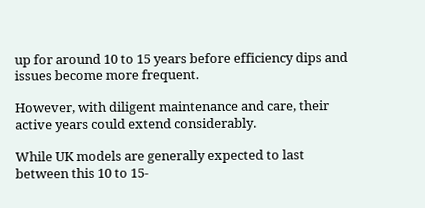up for around 10 to 15 years before efficiency dips and issues become more frequent.

However, with diligent maintenance and care, their active years could extend considerably.

While UK models are generally expected to last between this 10 to 15-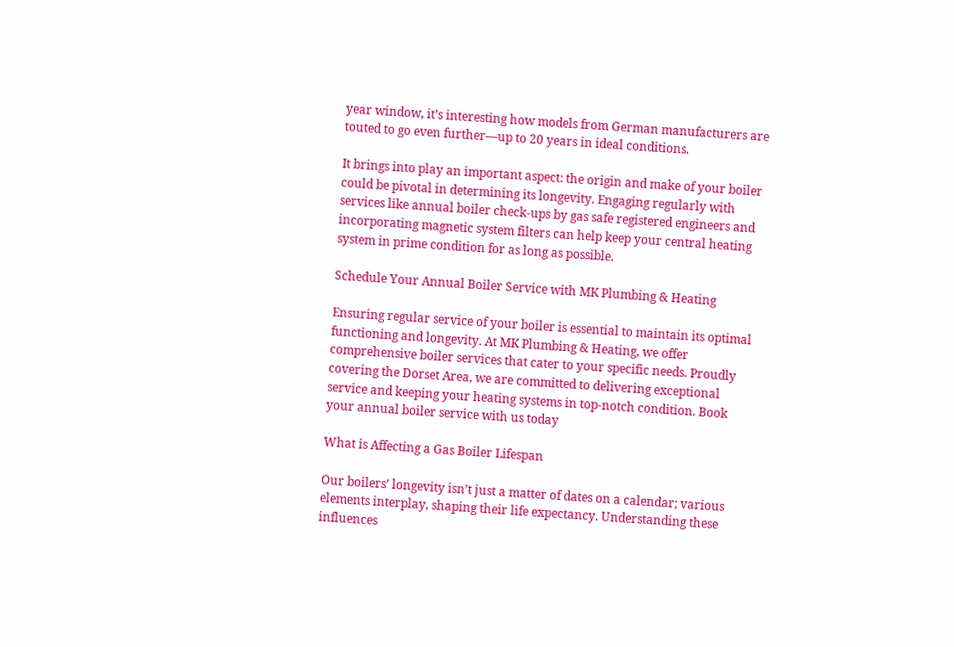year window, it’s interesting how models from German manufacturers are touted to go even further—up to 20 years in ideal conditions.

It brings into play an important aspect: the origin and make of your boiler could be pivotal in determining its longevity. Engaging regularly with services like annual boiler check-ups by gas safe registered engineers and incorporating magnetic system filters can help keep your central heating system in prime condition for as long as possible.

Schedule Your Annual Boiler Service with MK Plumbing & Heating

Ensuring regular service of your boiler is essential to maintain its optimal functioning and longevity. At MK Plumbing & Heating, we offer comprehensive boiler services that cater to your specific needs. Proudly covering the Dorset Area, we are committed to delivering exceptional service and keeping your heating systems in top-notch condition. Book your annual boiler service with us today

What is Affecting a Gas Boiler Lifespan

Our boilers’ longevity isn’t just a matter of dates on a calendar; various elements interplay, shaping their life expectancy. Understanding these influences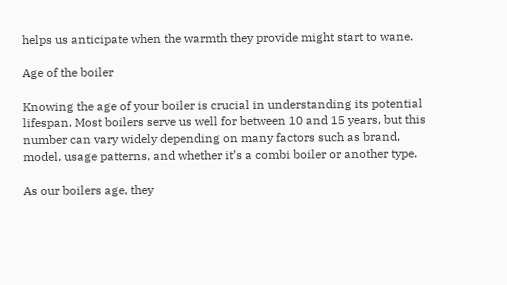helps us anticipate when the warmth they provide might start to wane.

Age of the boiler

Knowing the age of your boiler is crucial in understanding its potential lifespan. Most boilers serve us well for between 10 and 15 years, but this number can vary widely depending on many factors such as brand, model, usage patterns, and whether it’s a combi boiler or another type.

As our boilers age, they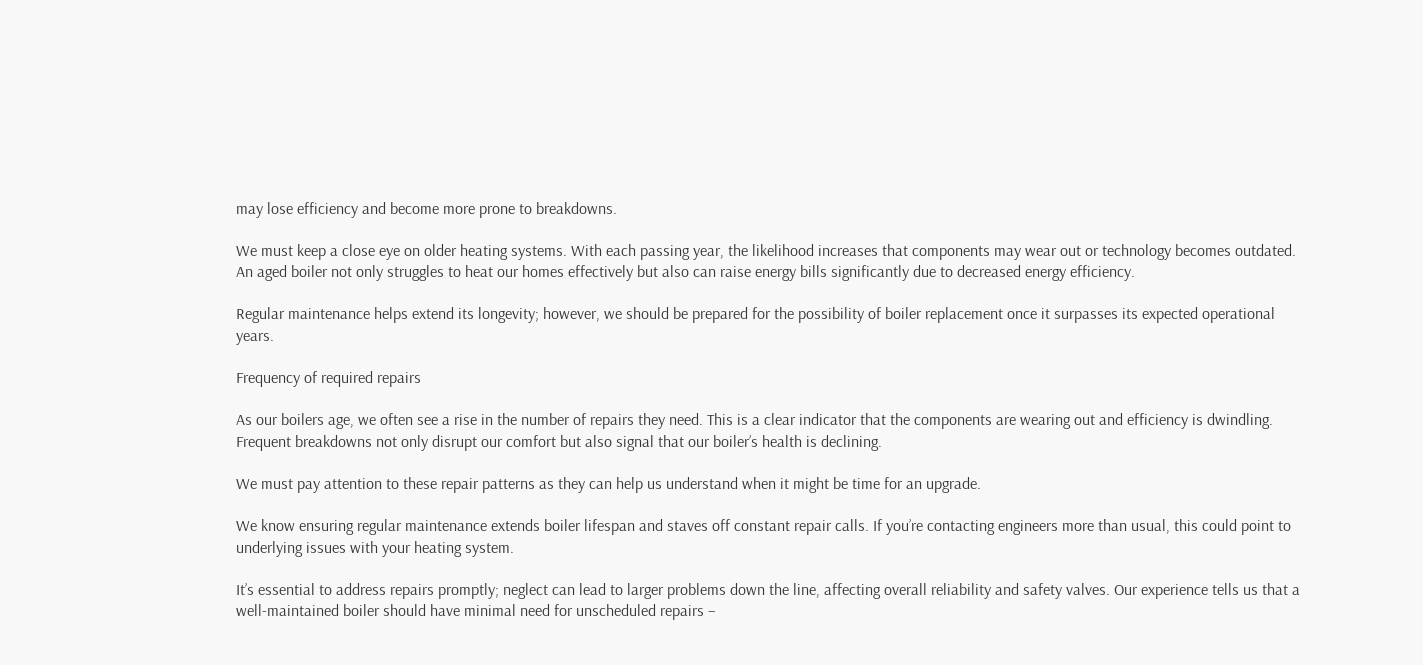may lose efficiency and become more prone to breakdowns.

We must keep a close eye on older heating systems. With each passing year, the likelihood increases that components may wear out or technology becomes outdated. An aged boiler not only struggles to heat our homes effectively but also can raise energy bills significantly due to decreased energy efficiency.

Regular maintenance helps extend its longevity; however, we should be prepared for the possibility of boiler replacement once it surpasses its expected operational years.

Frequency of required repairs

As our boilers age, we often see a rise in the number of repairs they need. This is a clear indicator that the components are wearing out and efficiency is dwindling. Frequent breakdowns not only disrupt our comfort but also signal that our boiler’s health is declining.

We must pay attention to these repair patterns as they can help us understand when it might be time for an upgrade.

We know ensuring regular maintenance extends boiler lifespan and staves off constant repair calls. If you’re contacting engineers more than usual, this could point to underlying issues with your heating system.

It’s essential to address repairs promptly; neglect can lead to larger problems down the line, affecting overall reliability and safety valves. Our experience tells us that a well-maintained boiler should have minimal need for unscheduled repairs –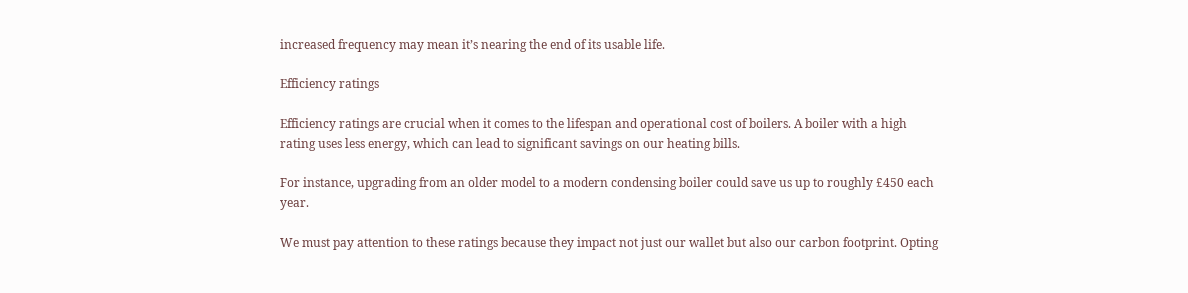increased frequency may mean it’s nearing the end of its usable life.

Efficiency ratings

Efficiency ratings are crucial when it comes to the lifespan and operational cost of boilers. A boiler with a high rating uses less energy, which can lead to significant savings on our heating bills.

For instance, upgrading from an older model to a modern condensing boiler could save us up to roughly £450 each year.

We must pay attention to these ratings because they impact not just our wallet but also our carbon footprint. Opting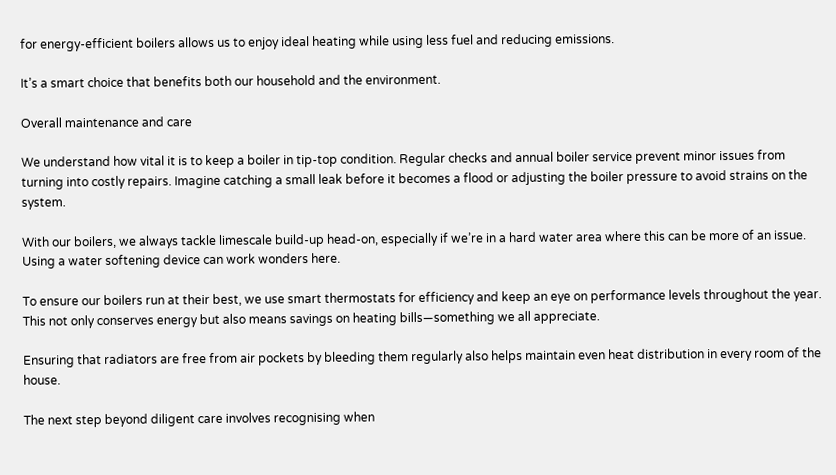for energy-efficient boilers allows us to enjoy ideal heating while using less fuel and reducing emissions.

It’s a smart choice that benefits both our household and the environment.

Overall maintenance and care

We understand how vital it is to keep a boiler in tip-top condition. Regular checks and annual boiler service prevent minor issues from turning into costly repairs. Imagine catching a small leak before it becomes a flood or adjusting the boiler pressure to avoid strains on the system.

With our boilers, we always tackle limescale build-up head-on, especially if we’re in a hard water area where this can be more of an issue. Using a water softening device can work wonders here.

To ensure our boilers run at their best, we use smart thermostats for efficiency and keep an eye on performance levels throughout the year. This not only conserves energy but also means savings on heating bills—something we all appreciate.

Ensuring that radiators are free from air pockets by bleeding them regularly also helps maintain even heat distribution in every room of the house.

The next step beyond diligent care involves recognising when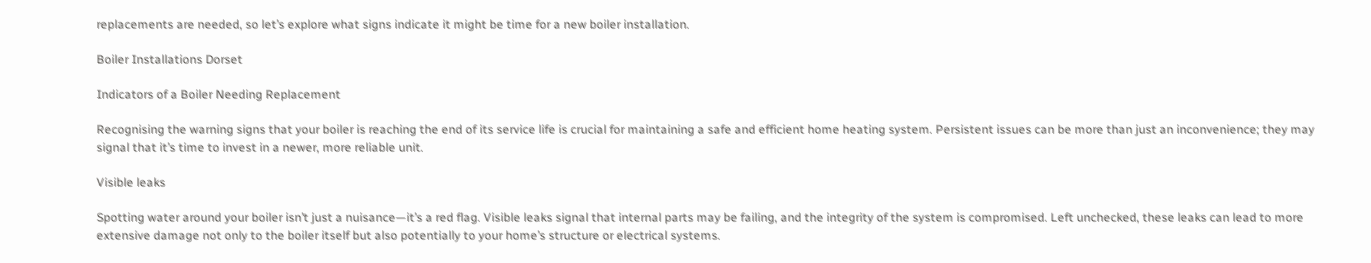replacements are needed, so let’s explore what signs indicate it might be time for a new boiler installation.

Boiler Installations Dorset

Indicators of a Boiler Needing Replacement

Recognising the warning signs that your boiler is reaching the end of its service life is crucial for maintaining a safe and efficient home heating system. Persistent issues can be more than just an inconvenience; they may signal that it’s time to invest in a newer, more reliable unit.

Visible leaks

Spotting water around your boiler isn’t just a nuisance—it’s a red flag. Visible leaks signal that internal parts may be failing, and the integrity of the system is compromised. Left unchecked, these leaks can lead to more extensive damage not only to the boiler itself but also potentially to your home’s structure or electrical systems.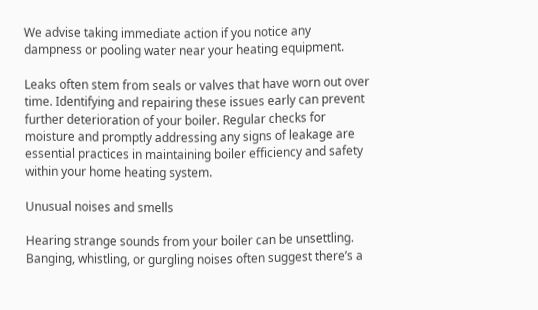We advise taking immediate action if you notice any dampness or pooling water near your heating equipment.

Leaks often stem from seals or valves that have worn out over time. Identifying and repairing these issues early can prevent further deterioration of your boiler. Regular checks for moisture and promptly addressing any signs of leakage are essential practices in maintaining boiler efficiency and safety within your home heating system.

Unusual noises and smells

Hearing strange sounds from your boiler can be unsettling. Banging, whistling, or gurgling noises often suggest there’s a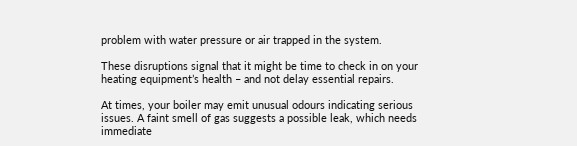problem with water pressure or air trapped in the system.

These disruptions signal that it might be time to check in on your heating equipment’s health – and not delay essential repairs.

At times, your boiler may emit unusual odours indicating serious issues. A faint smell of gas suggests a possible leak, which needs immediate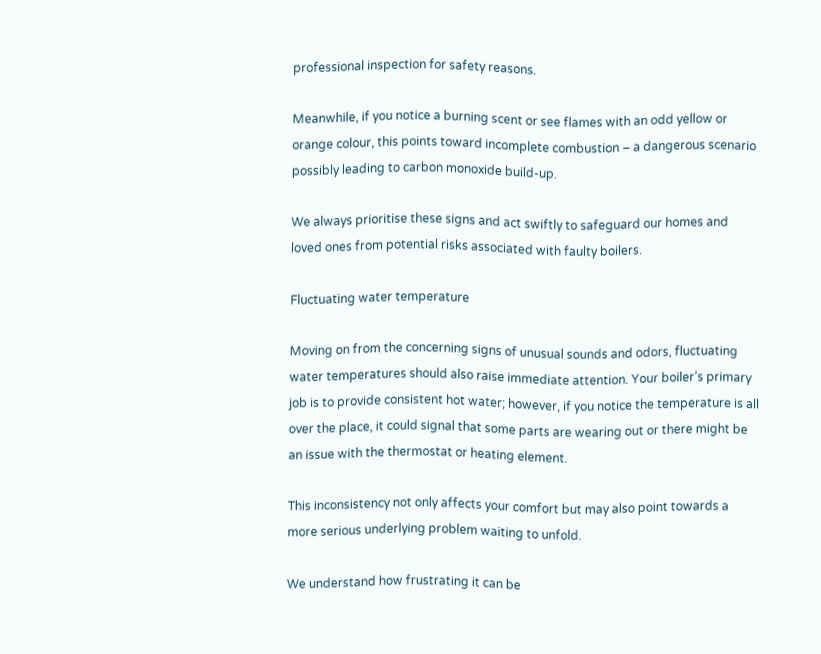professional inspection for safety reasons.

Meanwhile, if you notice a burning scent or see flames with an odd yellow or orange colour, this points toward incomplete combustion – a dangerous scenario possibly leading to carbon monoxide build-up.

We always prioritise these signs and act swiftly to safeguard our homes and loved ones from potential risks associated with faulty boilers.

Fluctuating water temperature

Moving on from the concerning signs of unusual sounds and odors, fluctuating water temperatures should also raise immediate attention. Your boiler’s primary job is to provide consistent hot water; however, if you notice the temperature is all over the place, it could signal that some parts are wearing out or there might be an issue with the thermostat or heating element.

This inconsistency not only affects your comfort but may also point towards a more serious underlying problem waiting to unfold.

We understand how frustrating it can be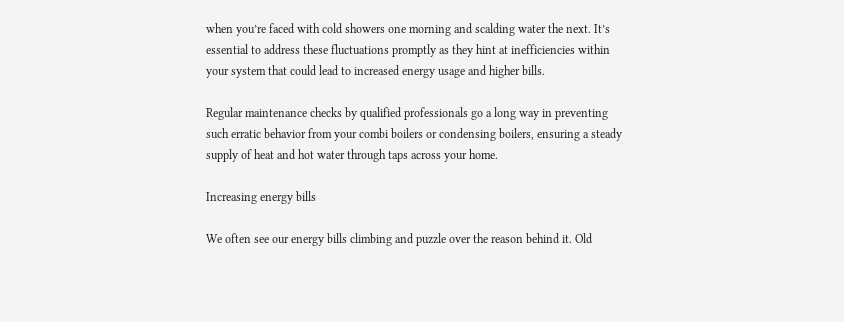when you’re faced with cold showers one morning and scalding water the next. It’s essential to address these fluctuations promptly as they hint at inefficiencies within your system that could lead to increased energy usage and higher bills.

Regular maintenance checks by qualified professionals go a long way in preventing such erratic behavior from your combi boilers or condensing boilers, ensuring a steady supply of heat and hot water through taps across your home.

Increasing energy bills

We often see our energy bills climbing and puzzle over the reason behind it. Old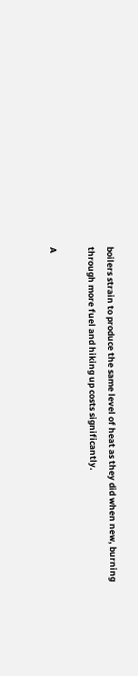boilers strain to produce the same level of heat as they did when new, burning through more fuel and hiking up costs significantly.

A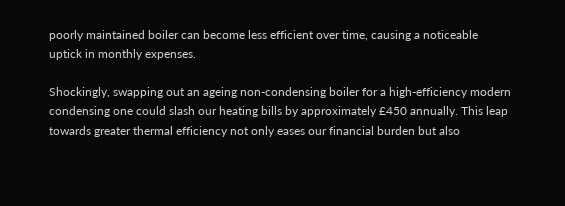poorly maintained boiler can become less efficient over time, causing a noticeable uptick in monthly expenses.

Shockingly, swapping out an ageing non-condensing boiler for a high-efficiency modern condensing one could slash our heating bills by approximately £450 annually. This leap towards greater thermal efficiency not only eases our financial burden but also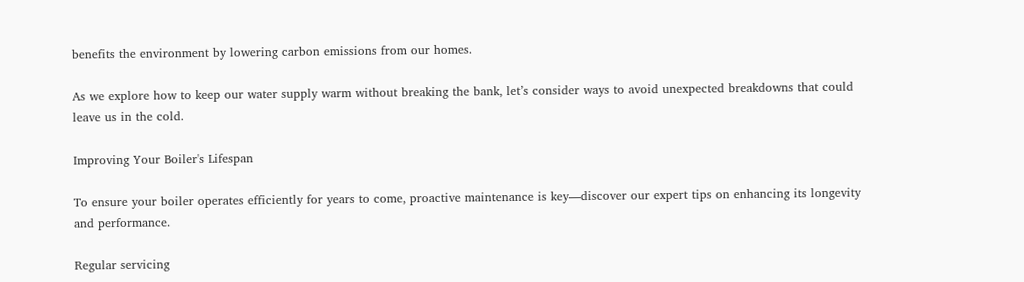benefits the environment by lowering carbon emissions from our homes.

As we explore how to keep our water supply warm without breaking the bank, let’s consider ways to avoid unexpected breakdowns that could leave us in the cold.

Improving Your Boiler's Lifespan

To ensure your boiler operates efficiently for years to come, proactive maintenance is key—discover our expert tips on enhancing its longevity and performance.

Regular servicing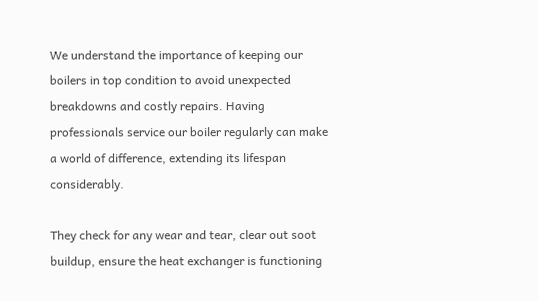We understand the importance of keeping our boilers in top condition to avoid unexpected breakdowns and costly repairs. Having professionals service our boiler regularly can make a world of difference, extending its lifespan considerably.

They check for any wear and tear, clear out soot buildup, ensure the heat exchanger is functioning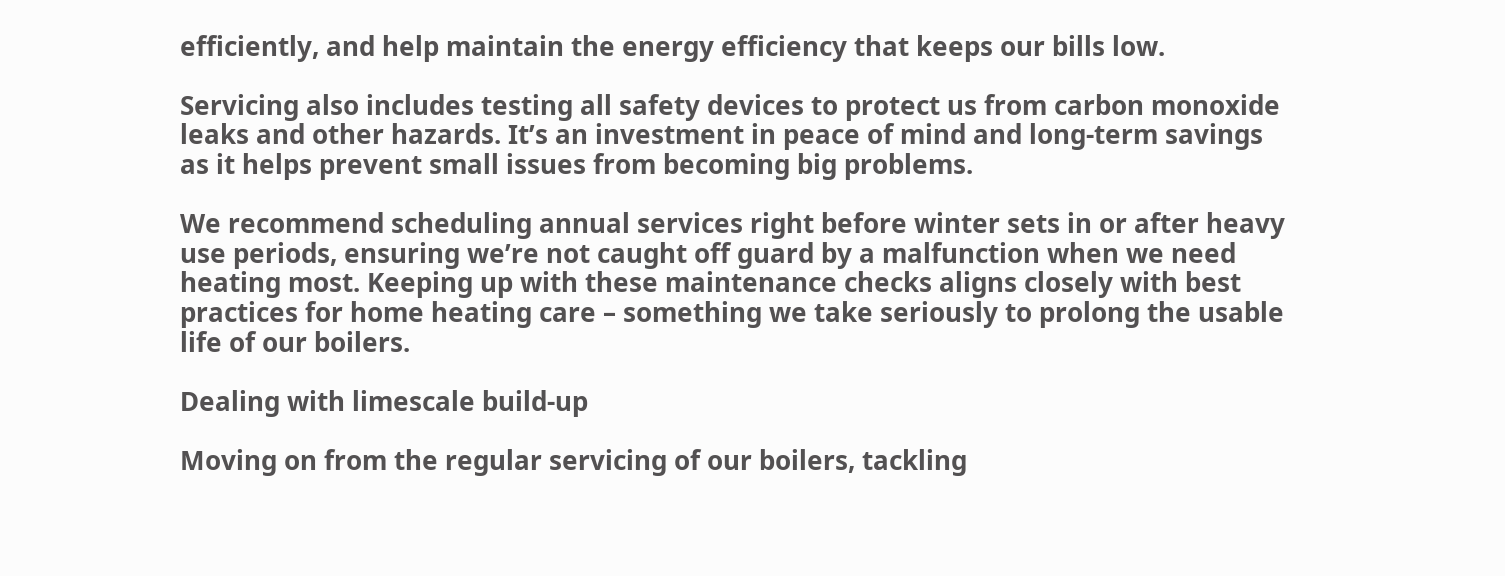efficiently, and help maintain the energy efficiency that keeps our bills low.

Servicing also includes testing all safety devices to protect us from carbon monoxide leaks and other hazards. It’s an investment in peace of mind and long-term savings as it helps prevent small issues from becoming big problems.

We recommend scheduling annual services right before winter sets in or after heavy use periods, ensuring we’re not caught off guard by a malfunction when we need heating most. Keeping up with these maintenance checks aligns closely with best practices for home heating care – something we take seriously to prolong the usable life of our boilers.

Dealing with limescale build-up

Moving on from the regular servicing of our boilers, tackling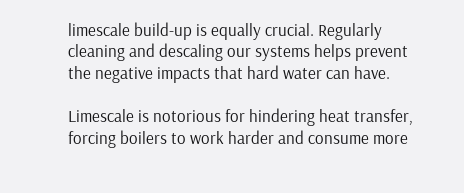limescale build-up is equally crucial. Regularly cleaning and descaling our systems helps prevent the negative impacts that hard water can have.

Limescale is notorious for hindering heat transfer, forcing boilers to work harder and consume more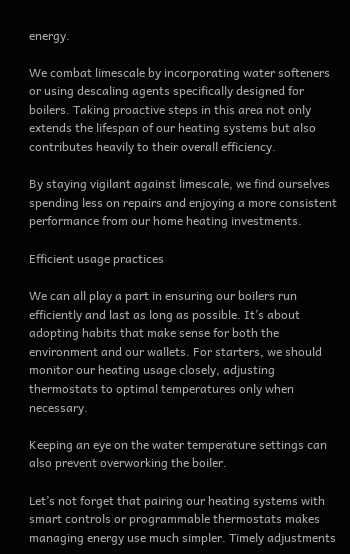energy.

We combat limescale by incorporating water softeners or using descaling agents specifically designed for boilers. Taking proactive steps in this area not only extends the lifespan of our heating systems but also contributes heavily to their overall efficiency.

By staying vigilant against limescale, we find ourselves spending less on repairs and enjoying a more consistent performance from our home heating investments.

Efficient usage practices

We can all play a part in ensuring our boilers run efficiently and last as long as possible. It’s about adopting habits that make sense for both the environment and our wallets. For starters, we should monitor our heating usage closely, adjusting thermostats to optimal temperatures only when necessary.

Keeping an eye on the water temperature settings can also prevent overworking the boiler.

Let’s not forget that pairing our heating systems with smart controls or programmable thermostats makes managing energy use much simpler. Timely adjustments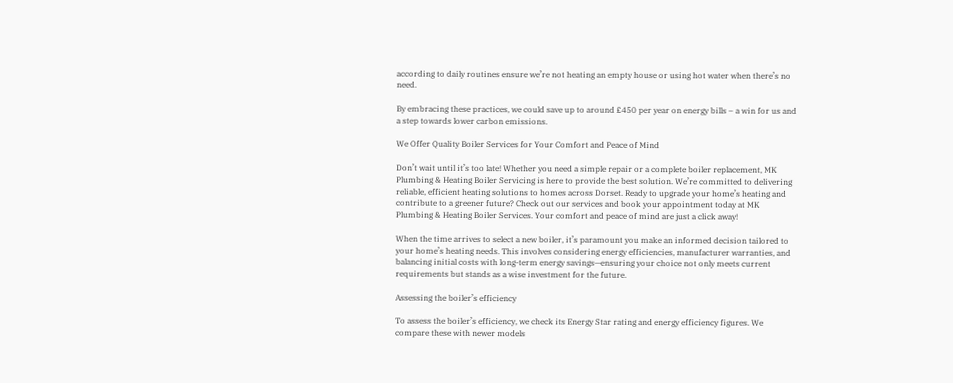according to daily routines ensure we’re not heating an empty house or using hot water when there’s no need.

By embracing these practices, we could save up to around £450 per year on energy bills – a win for us and a step towards lower carbon emissions.

We Offer Quality Boiler Services for Your Comfort and Peace of Mind

Don’t wait until it’s too late! Whether you need a simple repair or a complete boiler replacement, MK Plumbing & Heating Boiler Servicing is here to provide the best solution. We’re committed to delivering reliable, efficient heating solutions to homes across Dorset. Ready to upgrade your home’s heating and contribute to a greener future? Check out our services and book your appointment today at MK Plumbing & Heating Boiler Services. Your comfort and peace of mind are just a click away!

When the time arrives to select a new boiler, it’s paramount you make an informed decision tailored to your home’s heating needs. This involves considering energy efficiencies, manufacturer warranties, and balancing initial costs with long-term energy savings—ensuring your choice not only meets current requirements but stands as a wise investment for the future.

Assessing the boiler’s efficiency

To assess the boiler’s efficiency, we check its Energy Star rating and energy efficiency figures. We compare these with newer models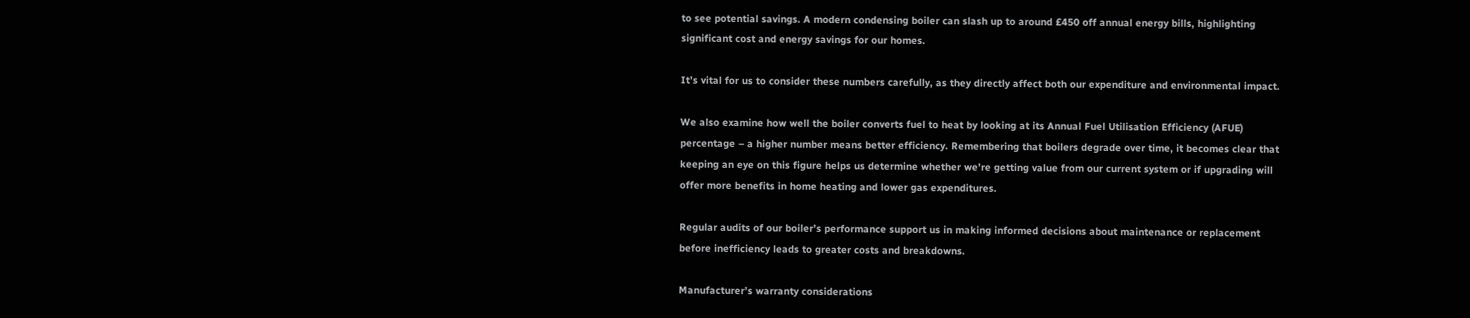to see potential savings. A modern condensing boiler can slash up to around £450 off annual energy bills, highlighting significant cost and energy savings for our homes.

It’s vital for us to consider these numbers carefully, as they directly affect both our expenditure and environmental impact.

We also examine how well the boiler converts fuel to heat by looking at its Annual Fuel Utilisation Efficiency (AFUE) percentage – a higher number means better efficiency. Remembering that boilers degrade over time, it becomes clear that keeping an eye on this figure helps us determine whether we’re getting value from our current system or if upgrading will offer more benefits in home heating and lower gas expenditures.

Regular audits of our boiler’s performance support us in making informed decisions about maintenance or replacement before inefficiency leads to greater costs and breakdowns.

Manufacturer’s warranty considerations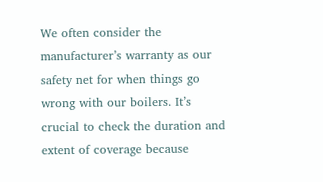We often consider the manufacturer’s warranty as our safety net for when things go wrong with our boilers. It’s crucial to check the duration and extent of coverage because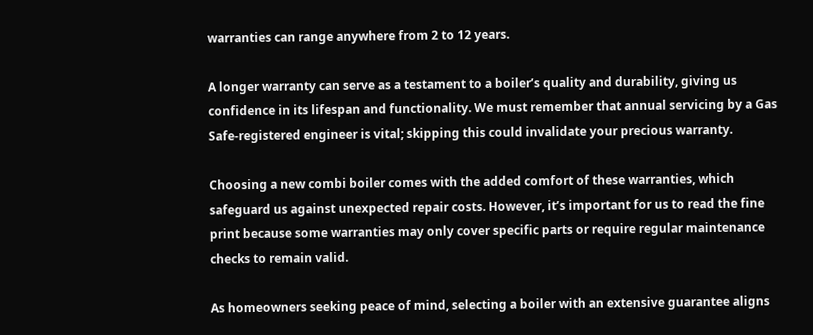warranties can range anywhere from 2 to 12 years.

A longer warranty can serve as a testament to a boiler’s quality and durability, giving us confidence in its lifespan and functionality. We must remember that annual servicing by a Gas Safe-registered engineer is vital; skipping this could invalidate your precious warranty.

Choosing a new combi boiler comes with the added comfort of these warranties, which safeguard us against unexpected repair costs. However, it’s important for us to read the fine print because some warranties may only cover specific parts or require regular maintenance checks to remain valid.

As homeowners seeking peace of mind, selecting a boiler with an extensive guarantee aligns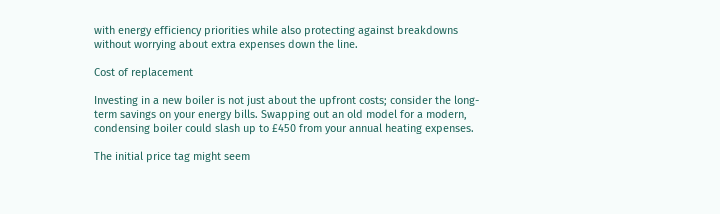with energy efficiency priorities while also protecting against breakdowns without worrying about extra expenses down the line.

Cost of replacement

Investing in a new boiler is not just about the upfront costs; consider the long-term savings on your energy bills. Swapping out an old model for a modern, condensing boiler could slash up to £450 from your annual heating expenses.

The initial price tag might seem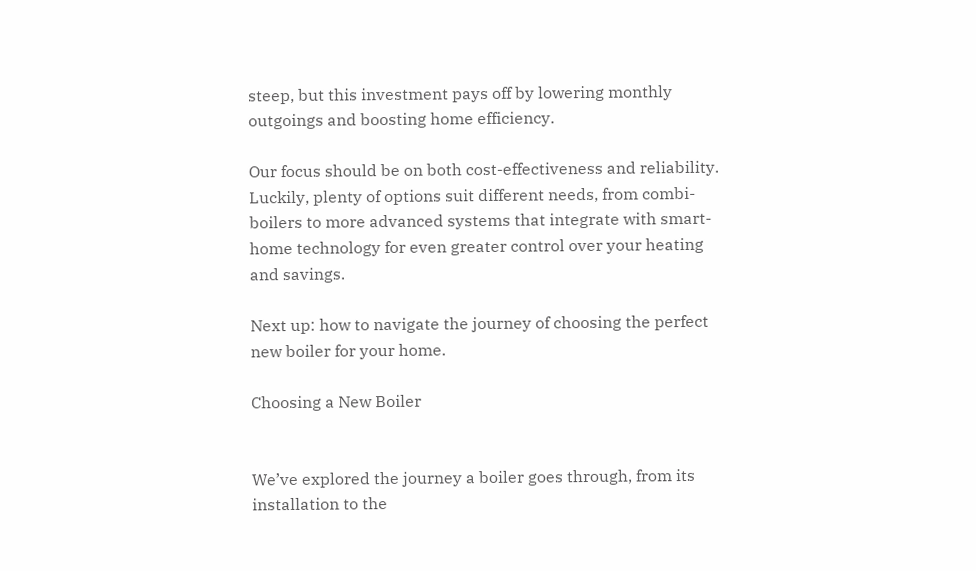steep, but this investment pays off by lowering monthly outgoings and boosting home efficiency.

Our focus should be on both cost-effectiveness and reliability. Luckily, plenty of options suit different needs, from combi-boilers to more advanced systems that integrate with smart-home technology for even greater control over your heating and savings.

Next up: how to navigate the journey of choosing the perfect new boiler for your home.

Choosing a New Boiler


We’ve explored the journey a boiler goes through, from its installation to the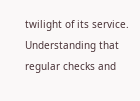twilight of its service. Understanding that regular checks and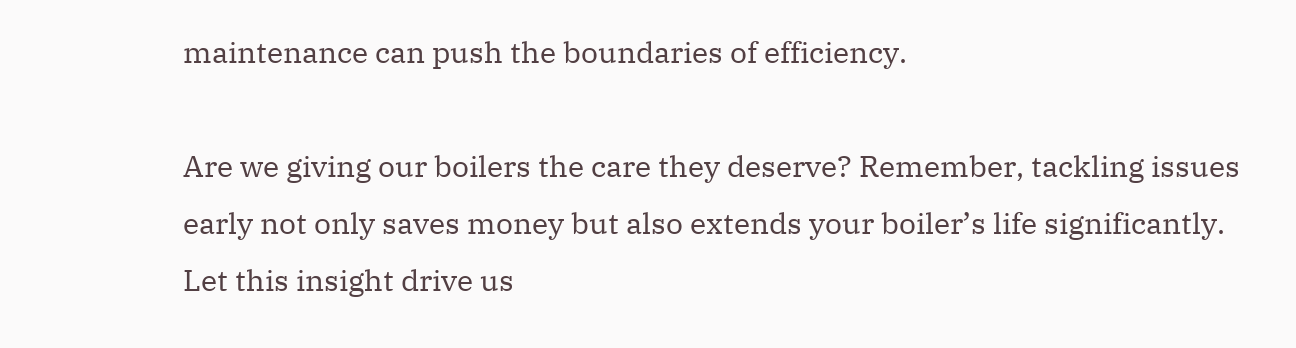maintenance can push the boundaries of efficiency.

Are we giving our boilers the care they deserve? Remember, tackling issues early not only saves money but also extends your boiler’s life significantly. Let this insight drive us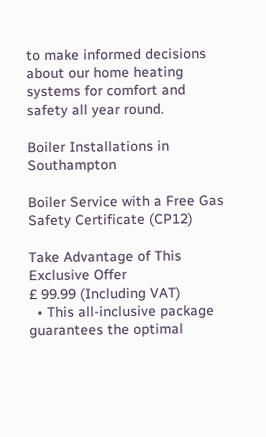to make informed decisions about our home heating systems for comfort and safety all year round.

Boiler Installations in Southampton

Boiler Service with a Free Gas Safety Certificate (CP12)

Take Advantage of This Exclusive Offer
£ 99.99 (Including VAT)
  • This all-inclusive package guarantees the optimal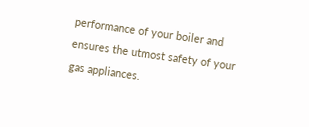performance of your boiler and ensures the utmost safety of your gas appliances.